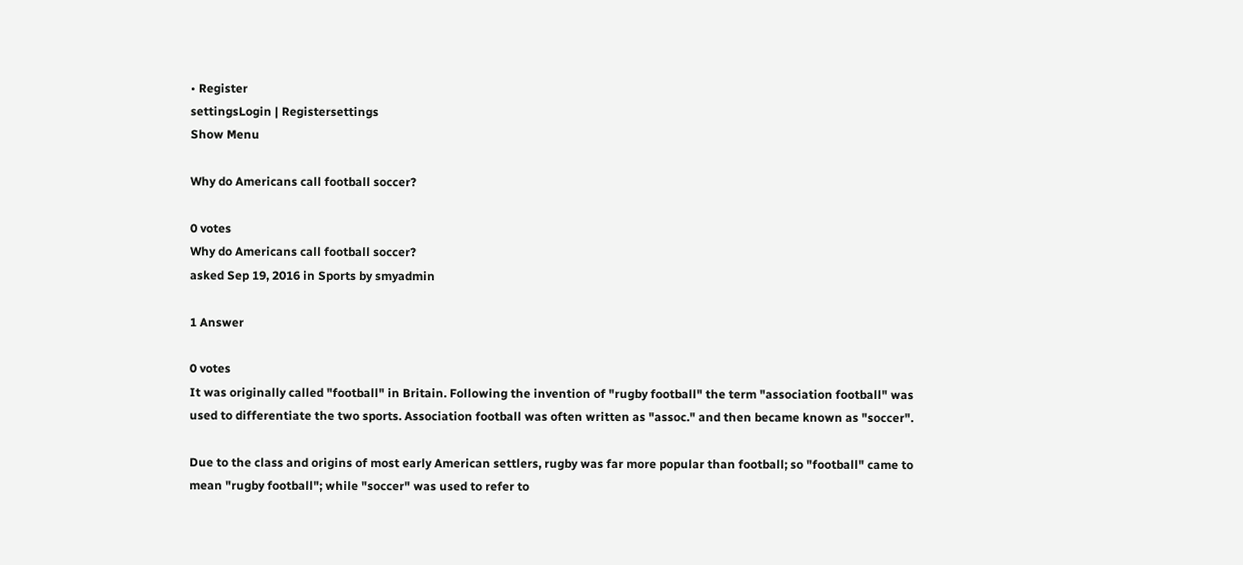• Register
settingsLogin | Registersettings
Show Menu

Why do Americans call football soccer?

0 votes
Why do Americans call football soccer?
asked Sep 19, 2016 in Sports by smyadmin

1 Answer

0 votes
It was originally called "football" in Britain. Following the invention of "rugby football" the term "association football" was used to differentiate the two sports. Association football was often written as "assoc." and then became known as "soccer".

Due to the class and origins of most early American settlers, rugby was far more popular than football; so "football" came to mean "rugby football"; while "soccer" was used to refer to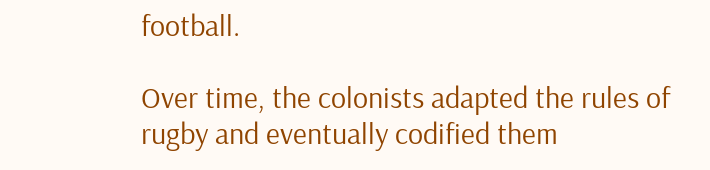football.

Over time, the colonists adapted the rules of rugby and eventually codified them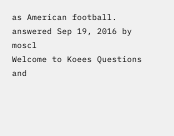as American football.
answered Sep 19, 2016 by moscl
Welcome to Koees Questions and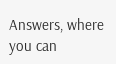Answers, where you can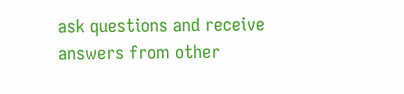ask questions and receive answers from other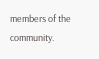members of the community.